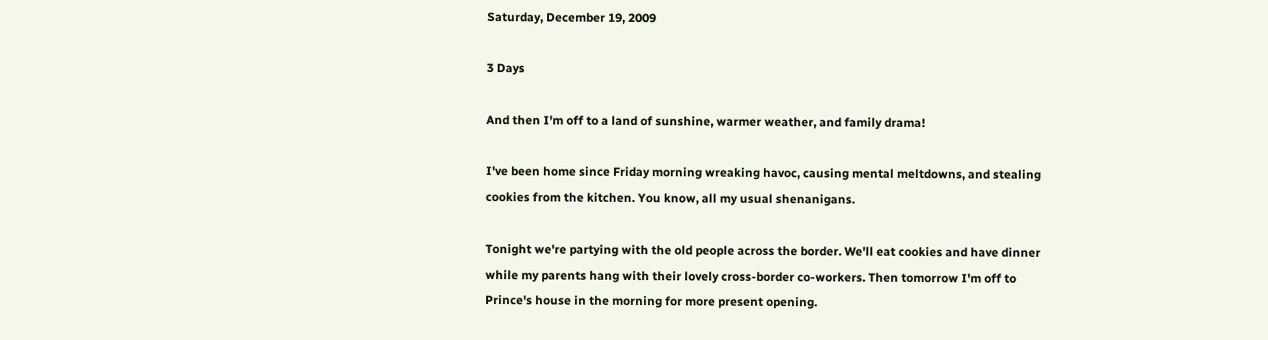Saturday, December 19, 2009

3 Days

And then I'm off to a land of sunshine, warmer weather, and family drama!

I've been home since Friday morning wreaking havoc, causing mental meltdowns, and stealing cookies from the kitchen. You know, all my usual shenanigans.

Tonight we're partying with the old people across the border. We'll eat cookies and have dinner while my parents hang with their lovely cross-border co-workers. Then tomorrow I'm off to Prince's house in the morning for more present opening.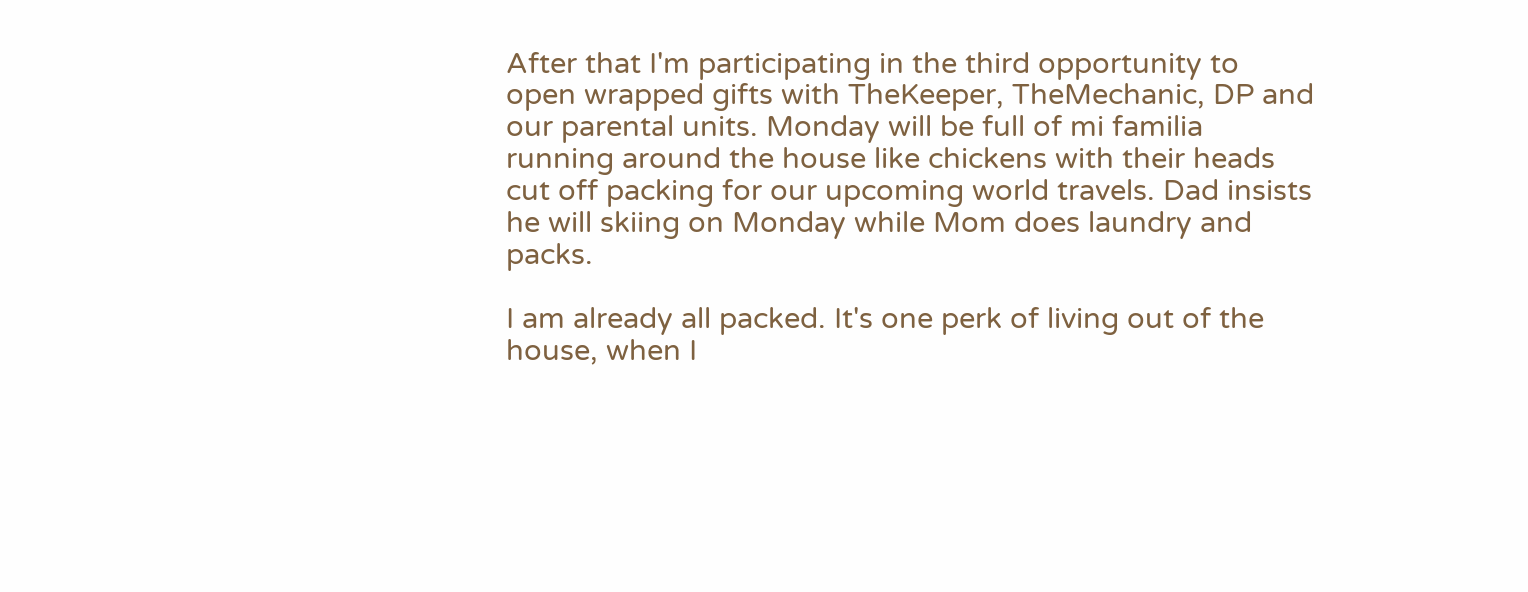After that I'm participating in the third opportunity to open wrapped gifts with TheKeeper, TheMechanic, DP and our parental units. Monday will be full of mi familia running around the house like chickens with their heads cut off packing for our upcoming world travels. Dad insists he will skiing on Monday while Mom does laundry and packs.

I am already all packed. It's one perk of living out of the house, when I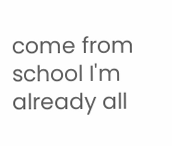come from school I'm already all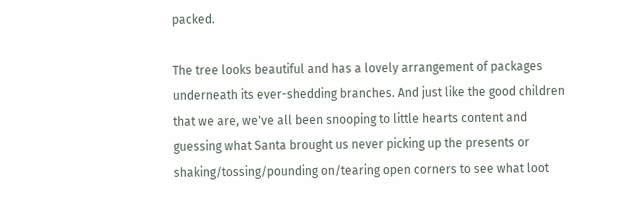packed.

The tree looks beautiful and has a lovely arrangement of packages underneath its ever-shedding branches. And just like the good children that we are, we've all been snooping to little hearts content and guessing what Santa brought us never picking up the presents or shaking/tossing/pounding on/tearing open corners to see what loot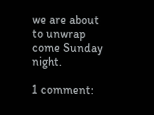we are about to unwrap come Sunday night.

1 comment: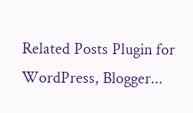Related Posts Plugin for WordPress, Blogger...